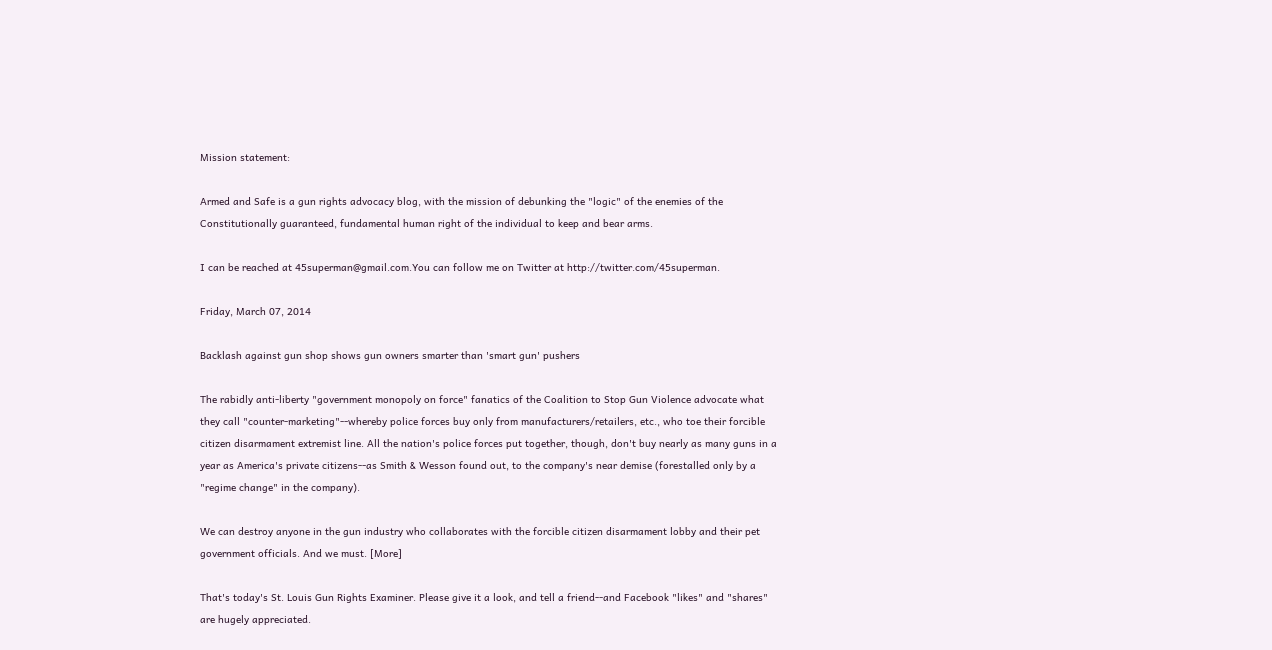Mission statement:

Armed and Safe is a gun rights advocacy blog, with the mission of debunking the "logic" of the enemies of the Constitutionally guaranteed, fundamental human right of the individual to keep and bear arms.

I can be reached at 45superman@gmail.com.You can follow me on Twitter at http://twitter.com/45superman.

Friday, March 07, 2014

Backlash against gun shop shows gun owners smarter than 'smart gun' pushers

The rabidly anti-liberty "government monopoly on force" fanatics of the Coalition to Stop Gun Violence advocate what they call "counter-marketing"--whereby police forces buy only from manufacturers/retailers, etc., who toe their forcible citizen disarmament extremist line. All the nation's police forces put together, though, don't buy nearly as many guns in a year as America's private citizens--as Smith & Wesson found out, to the company's near demise (forestalled only by a "regime change" in the company).

We can destroy anyone in the gun industry who collaborates with the forcible citizen disarmament lobby and their pet government officials. And we must. [More]

That's today's St. Louis Gun Rights Examiner. Please give it a look, and tell a friend--and Facebook "likes" and "shares" are hugely appreciated.